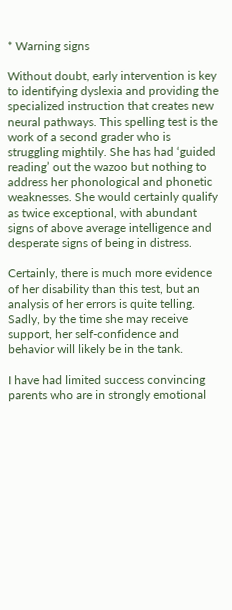* Warning signs

Without doubt, early intervention is key to identifying dyslexia and providing the specialized instruction that creates new neural pathways. This spelling test is the work of a second grader who is struggling mightily. She has had ‘guided reading’ out the wazoo but nothing to address her phonological and phonetic weaknesses. She would certainly qualify as twice exceptional, with abundant signs of above average intelligence and desperate signs of being in distress.

Certainly, there is much more evidence of her disability than this test, but an analysis of her errors is quite telling. Sadly, by the time she may receive support, her self-confidence and behavior will likely be in the tank.

I have had limited success convincing parents who are in strongly emotional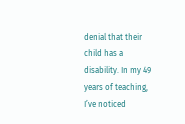denial that their child has a disability. In my 49 years of teaching, I’ve noticed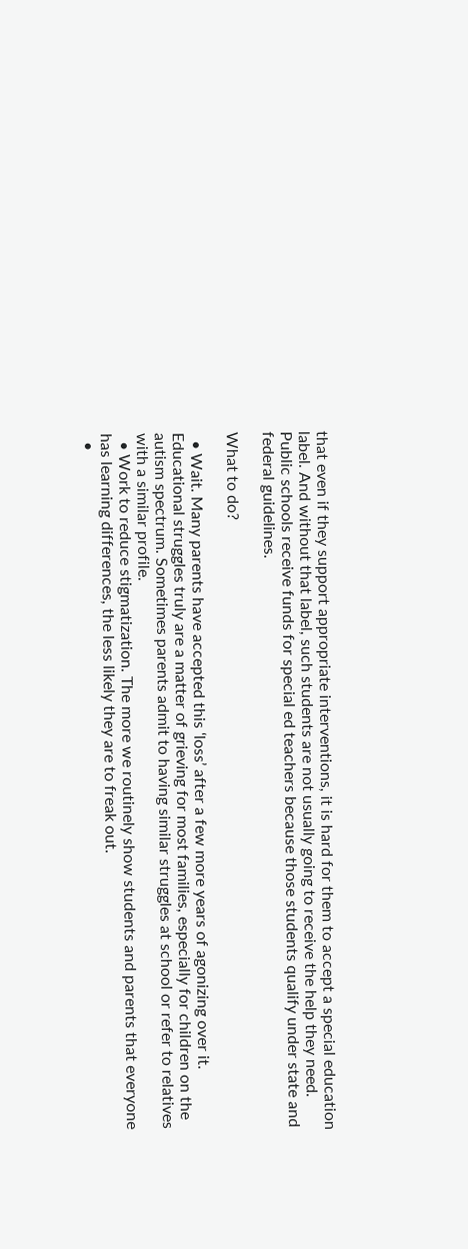that even if they support appropriate interventions, it is hard for them to accept a special education label. And without that label, such students are not usually going to receive the help they need. Public schools receive funds for special ed teachers because those students qualify under state and federal guidelines.

What to do?

  • Wait. Many parents have accepted this ‘loss’ after a few more years of agonizing over it. Educational struggles truly are a matter of grieving for most families, especially for children on the autism spectrum. Sometimes parents admit to having similar struggles at school or refer to relatives with a similar profile.
  • Work to reduce stigmatization. The more we routinely show students and parents that everyone has learning differences, the less likely they are to freak out.
  •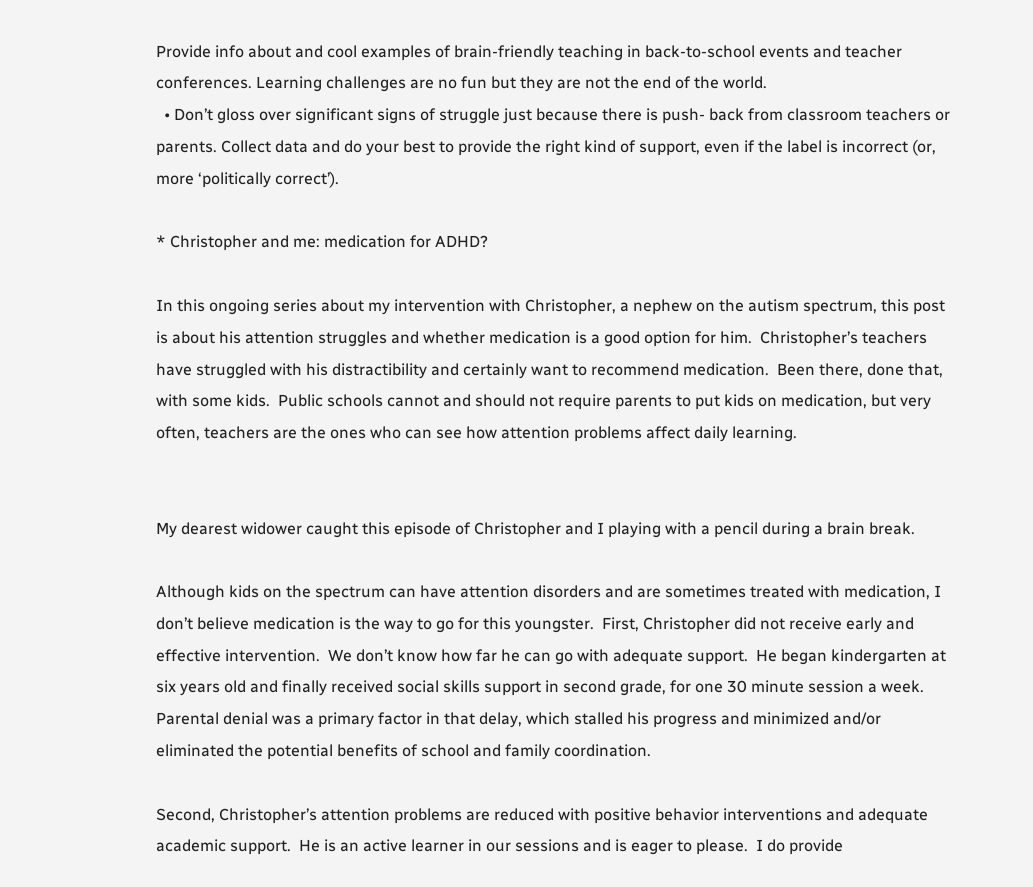Provide info about and cool examples of brain-friendly teaching in back-to-school events and teacher conferences. Learning challenges are no fun but they are not the end of the world.
  • Don’t gloss over significant signs of struggle just because there is push- back from classroom teachers or parents. Collect data and do your best to provide the right kind of support, even if the label is incorrect (or, more ‘politically correct’).

* Christopher and me: medication for ADHD?

In this ongoing series about my intervention with Christopher, a nephew on the autism spectrum, this post is about his attention struggles and whether medication is a good option for him.  Christopher’s teachers have struggled with his distractibility and certainly want to recommend medication.  Been there, done that, with some kids.  Public schools cannot and should not require parents to put kids on medication, but very often, teachers are the ones who can see how attention problems affect daily learning.


My dearest widower caught this episode of Christopher and I playing with a pencil during a brain break.

Although kids on the spectrum can have attention disorders and are sometimes treated with medication, I don’t believe medication is the way to go for this youngster.  First, Christopher did not receive early and effective intervention.  We don’t know how far he can go with adequate support.  He began kindergarten at six years old and finally received social skills support in second grade, for one 30 minute session a week.  Parental denial was a primary factor in that delay, which stalled his progress and minimized and/or eliminated the potential benefits of school and family coordination.

Second, Christopher’s attention problems are reduced with positive behavior interventions and adequate academic support.  He is an active learner in our sessions and is eager to please.  I do provide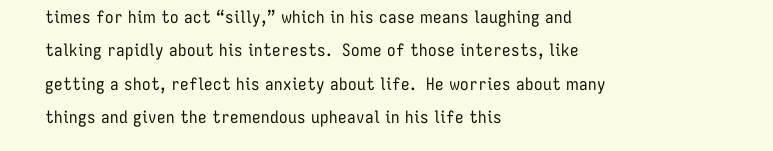times for him to act “silly,” which in his case means laughing and talking rapidly about his interests.  Some of those interests, like getting a shot, reflect his anxiety about life.  He worries about many things and given the tremendous upheaval in his life this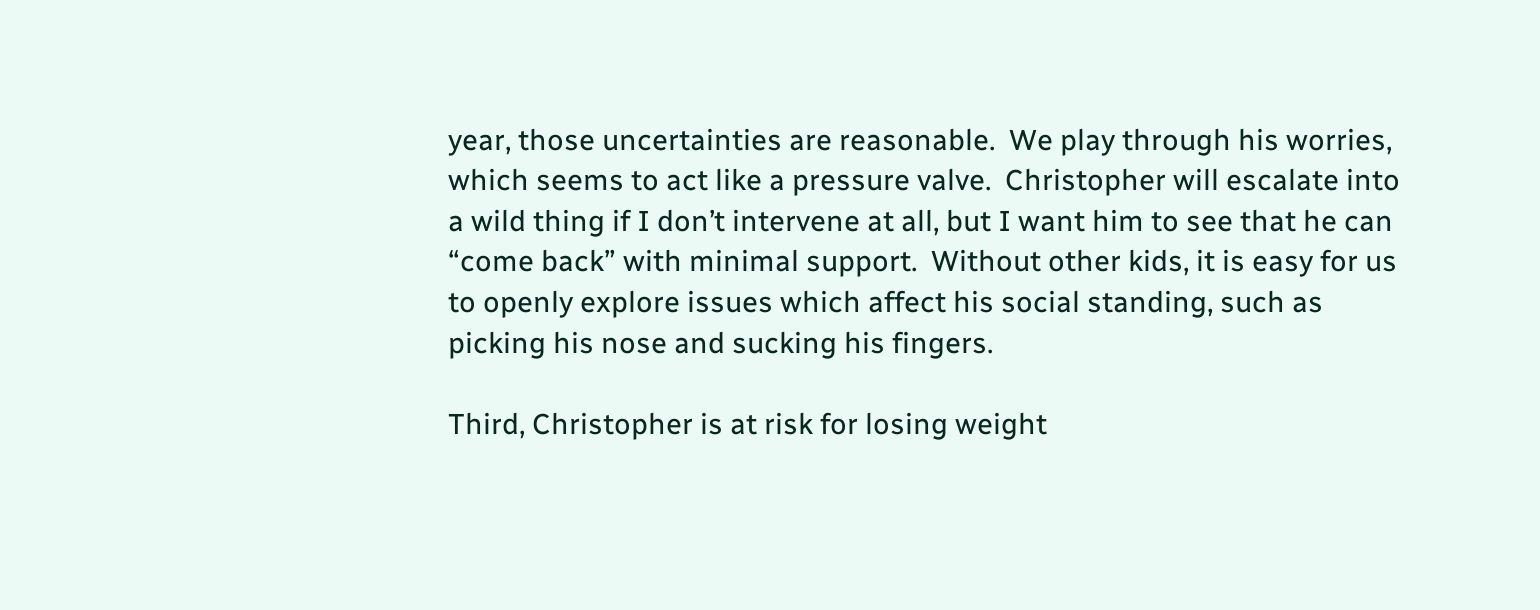year, those uncertainties are reasonable.  We play through his worries, which seems to act like a pressure valve.  Christopher will escalate into a wild thing if I don’t intervene at all, but I want him to see that he can “come back” with minimal support.  Without other kids, it is easy for us to openly explore issues which affect his social standing, such as picking his nose and sucking his fingers.

Third, Christopher is at risk for losing weight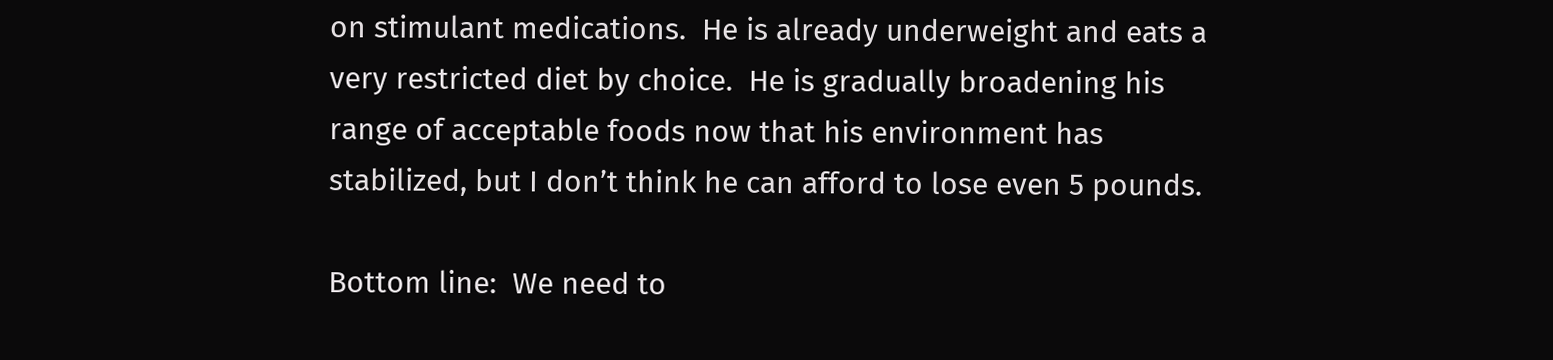on stimulant medications.  He is already underweight and eats a very restricted diet by choice.  He is gradually broadening his range of acceptable foods now that his environment has stabilized, but I don’t think he can afford to lose even 5 pounds.

Bottom line:  We need to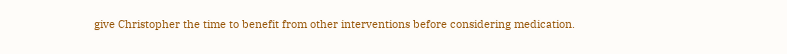give Christopher the time to benefit from other interventions before considering medication.